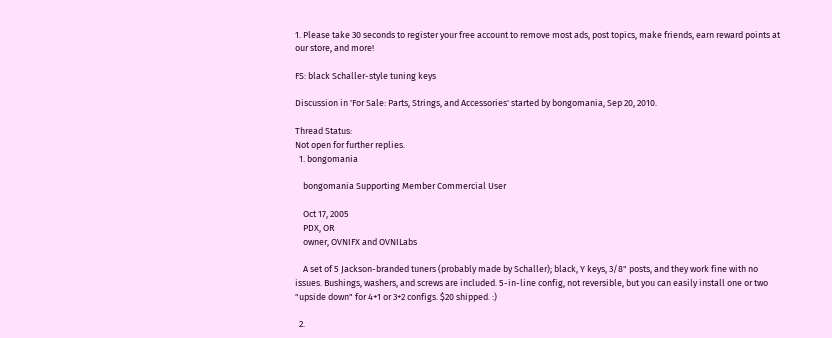1. Please take 30 seconds to register your free account to remove most ads, post topics, make friends, earn reward points at our store, and more!

FS: black Schaller-style tuning keys

Discussion in 'For Sale: Parts, Strings, and Accessories' started by bongomania, Sep 20, 2010.

Thread Status:
Not open for further replies.
  1. bongomania

    bongomania Supporting Member Commercial User

    Oct 17, 2005
    PDX, OR
    owner, OVNIFX and OVNILabs

    A set of 5 Jackson-branded tuners (probably made by Schaller); black, Y keys, 3/8" posts, and they work fine with no issues. Bushings, washers, and screws are included. 5-in-line config, not reversible, but you can easily install one or two "upside down" for 4+1 or 3+2 configs. $20 shipped. :)

  2.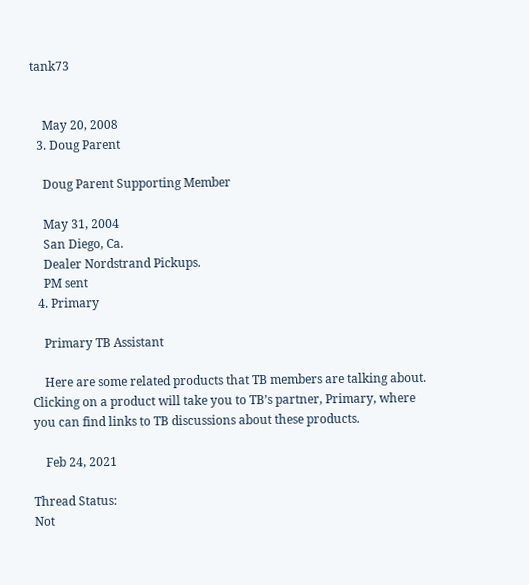tank73


    May 20, 2008
  3. Doug Parent

    Doug Parent Supporting Member

    May 31, 2004
    San Diego, Ca.
    Dealer Nordstrand Pickups.
    PM sent
  4. Primary

    Primary TB Assistant

    Here are some related products that TB members are talking about. Clicking on a product will take you to TB’s partner, Primary, where you can find links to TB discussions about these products.

    Feb 24, 2021

Thread Status:
Not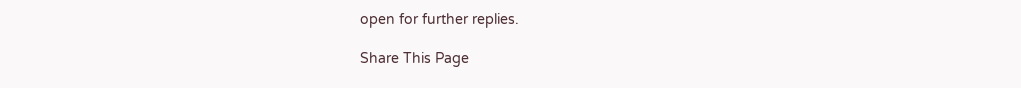open for further replies.

Share This Page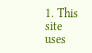1. This site uses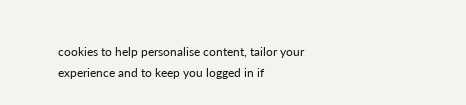cookies to help personalise content, tailor your experience and to keep you logged in if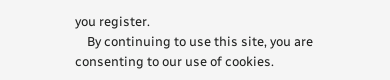you register.
    By continuing to use this site, you are consenting to our use of cookies.